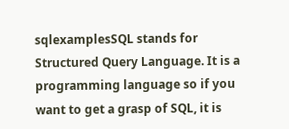sqlexamplesSQL stands for Structured Query Language. It is a programming language so if you want to get a grasp of SQL, it is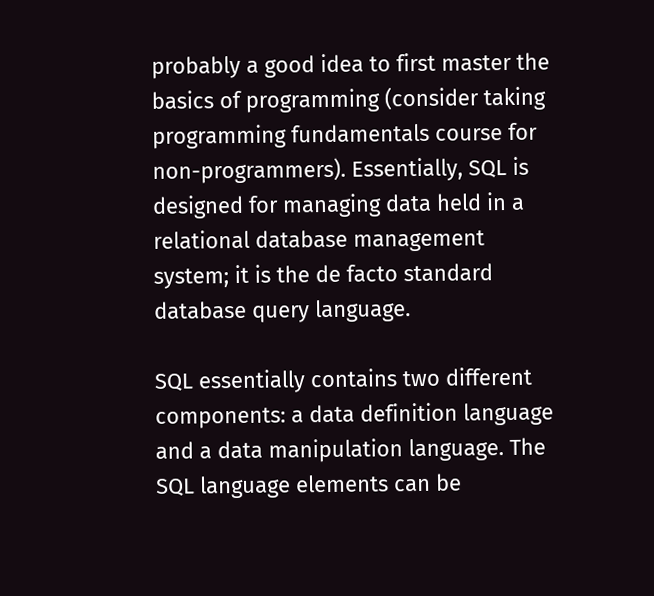probably a good idea to first master the basics of programming (consider taking programming fundamentals course for non-programmers). Essentially, SQL is designed for managing data held in a relational database management system; it is the de facto standard database query language.

SQL essentially contains two different components: a data definition language and a data manipulation language. The SQL language elements can be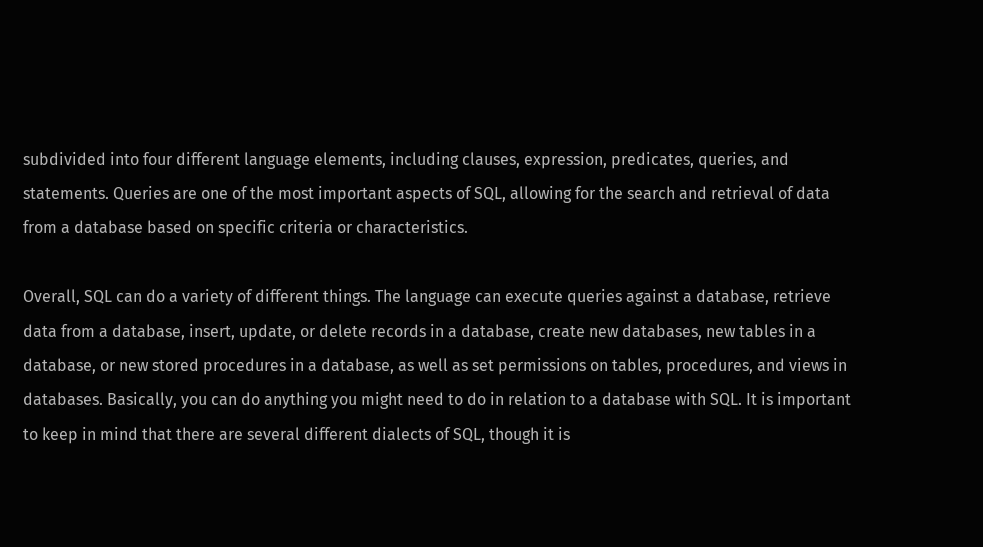subdivided into four different language elements, including clauses, expression, predicates, queries, and statements. Queries are one of the most important aspects of SQL, allowing for the search and retrieval of data from a database based on specific criteria or characteristics.

Overall, SQL can do a variety of different things. The language can execute queries against a database, retrieve data from a database, insert, update, or delete records in a database, create new databases, new tables in a database, or new stored procedures in a database, as well as set permissions on tables, procedures, and views in databases. Basically, you can do anything you might need to do in relation to a database with SQL. It is important to keep in mind that there are several different dialects of SQL, though it is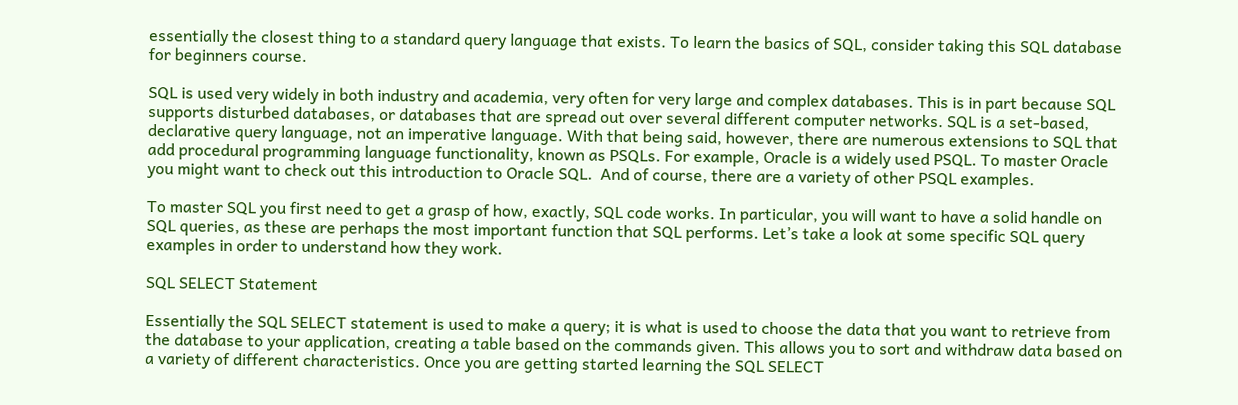essentially the closest thing to a standard query language that exists. To learn the basics of SQL, consider taking this SQL database for beginners course.

SQL is used very widely in both industry and academia, very often for very large and complex databases. This is in part because SQL supports disturbed databases, or databases that are spread out over several different computer networks. SQL is a set-based, declarative query language, not an imperative language. With that being said, however, there are numerous extensions to SQL that add procedural programming language functionality, known as PSQLs. For example, Oracle is a widely used PSQL. To master Oracle you might want to check out this introduction to Oracle SQL.  And of course, there are a variety of other PSQL examples.

To master SQL you first need to get a grasp of how, exactly, SQL code works. In particular, you will want to have a solid handle on SQL queries, as these are perhaps the most important function that SQL performs. Let’s take a look at some specific SQL query examples in order to understand how they work.

SQL SELECT Statement

Essentially the SQL SELECT statement is used to make a query; it is what is used to choose the data that you want to retrieve from the database to your application, creating a table based on the commands given. This allows you to sort and withdraw data based on a variety of different characteristics. Once you are getting started learning the SQL SELECT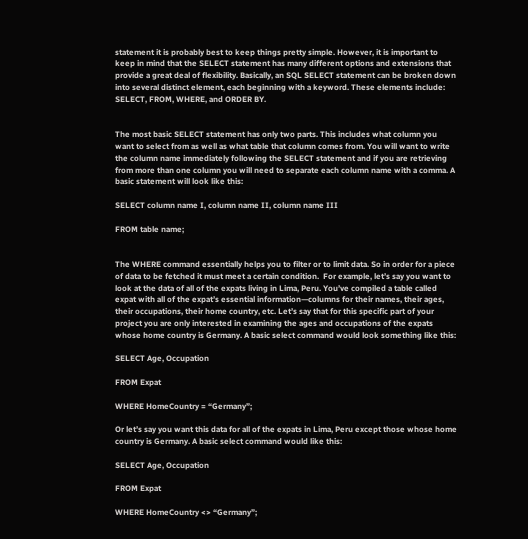statement it is probably best to keep things pretty simple. However, it is important to keep in mind that the SELECT statement has many different options and extensions that provide a great deal of flexibility. Basically, an SQL SELECT statement can be broken down into several distinct element, each beginning with a keyword. These elements include: SELECT, FROM, WHERE, and ORDER BY.


The most basic SELECT statement has only two parts. This includes what column you want to select from as well as what table that column comes from. You will want to write the column name immediately following the SELECT statement and if you are retrieving from more than one column you will need to separate each column name with a comma. A basic statement will look like this:

SELECT column name I, column name II, column name III

FROM table name;


The WHERE command essentially helps you to filter or to limit data. So in order for a piece of data to be fetched it must meet a certain condition.  For example, let’s say you want to look at the data of all of the expats living in Lima, Peru. You’ve compiled a table called expat with all of the expat’s essential information—columns for their names, their ages, their occupations, their home country, etc. Let’s say that for this specific part of your project you are only interested in examining the ages and occupations of the expats whose home country is Germany. A basic select command would look something like this:

SELECT Age, Occupation

FROM Expat

WHERE HomeCountry = “Germany”;

Or let’s say you want this data for all of the expats in Lima, Peru except those whose home country is Germany. A basic select command would like this:

SELECT Age, Occupation

FROM Expat

WHERE HomeCountry <> “Germany”;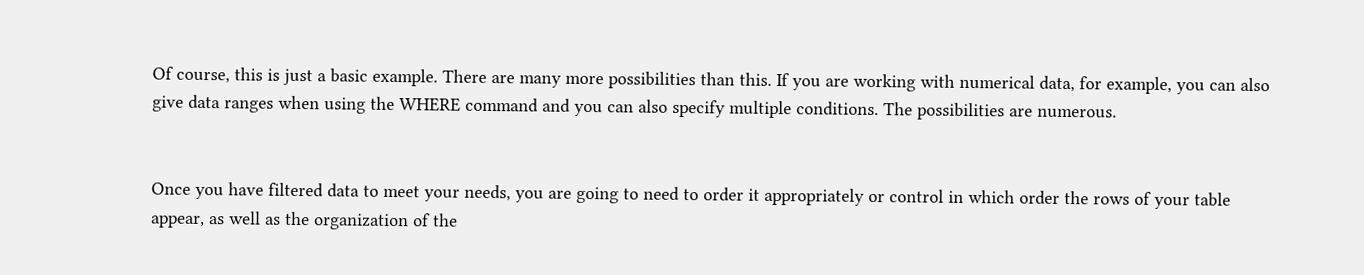Of course, this is just a basic example. There are many more possibilities than this. If you are working with numerical data, for example, you can also give data ranges when using the WHERE command and you can also specify multiple conditions. The possibilities are numerous.


Once you have filtered data to meet your needs, you are going to need to order it appropriately or control in which order the rows of your table appear, as well as the organization of the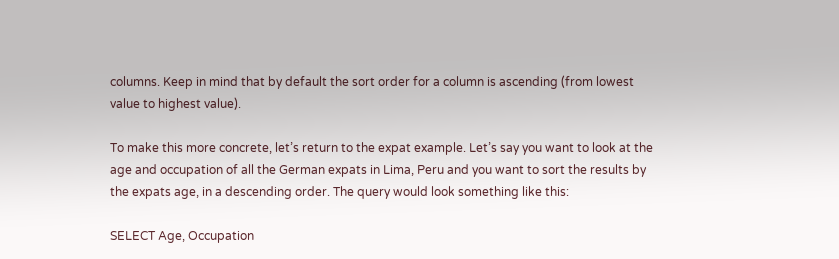columns. Keep in mind that by default the sort order for a column is ascending (from lowest value to highest value).

To make this more concrete, let’s return to the expat example. Let’s say you want to look at the age and occupation of all the German expats in Lima, Peru and you want to sort the results by the expats age, in a descending order. The query would look something like this:

SELECT Age, Occupation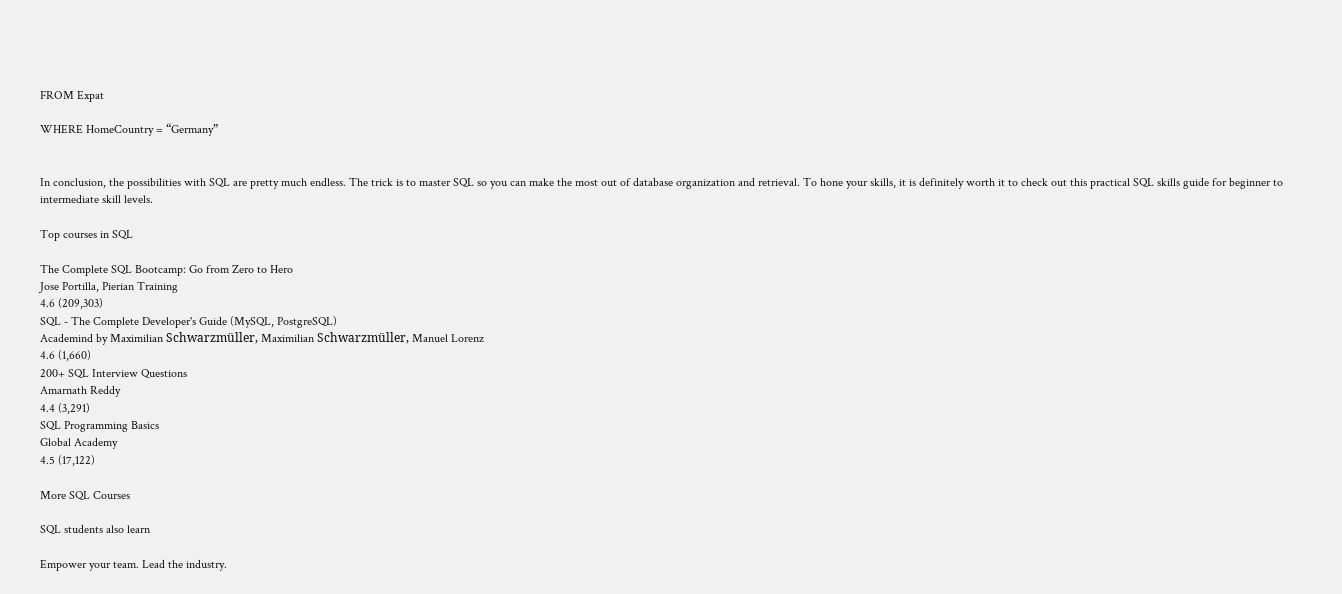FROM Expat

WHERE HomeCountry = “Germany”


In conclusion, the possibilities with SQL are pretty much endless. The trick is to master SQL so you can make the most out of database organization and retrieval. To hone your skills, it is definitely worth it to check out this practical SQL skills guide for beginner to intermediate skill levels.

Top courses in SQL

The Complete SQL Bootcamp: Go from Zero to Hero
Jose Portilla, Pierian Training
4.6 (209,303)
SQL - The Complete Developer's Guide (MySQL, PostgreSQL)
Academind by Maximilian Schwarzmüller, Maximilian Schwarzmüller, Manuel Lorenz
4.6 (1,660)
200+ SQL Interview Questions
Amarnath Reddy
4.4 (3,291)
SQL Programming Basics
Global Academy
4.5 (17,122)

More SQL Courses

SQL students also learn

Empower your team. Lead the industry.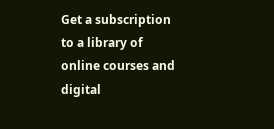Get a subscription to a library of online courses and digital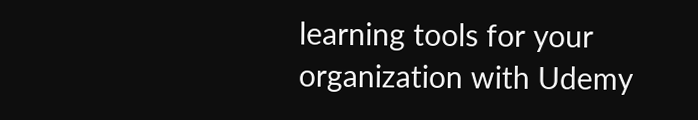learning tools for your organization with Udemy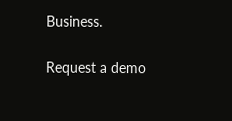Business.

Request a demo